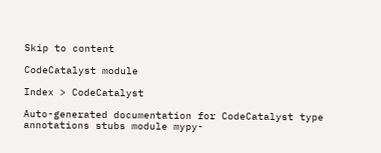Skip to content

CodeCatalyst module

Index > CodeCatalyst

Auto-generated documentation for CodeCatalyst type annotations stubs module mypy-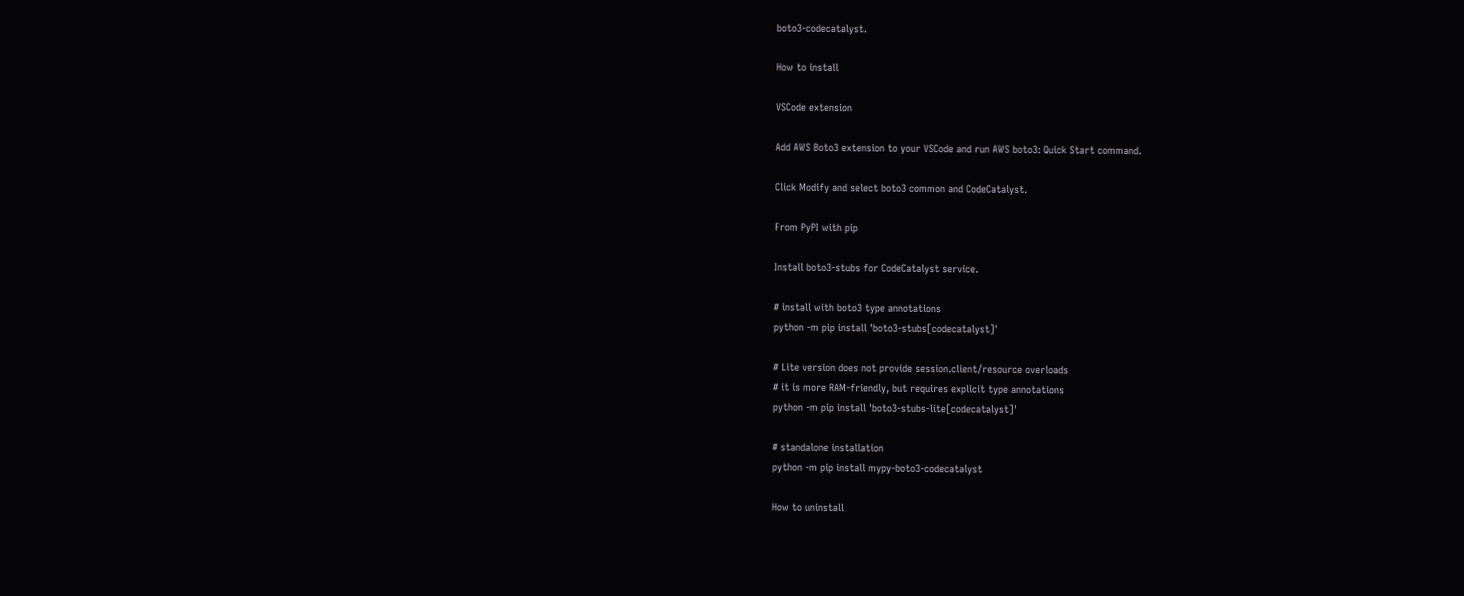boto3-codecatalyst.

How to install

VSCode extension

Add AWS Boto3 extension to your VSCode and run AWS boto3: Quick Start command.

Click Modify and select boto3 common and CodeCatalyst.

From PyPI with pip

Install boto3-stubs for CodeCatalyst service.

# install with boto3 type annotations
python -m pip install 'boto3-stubs[codecatalyst]'

# Lite version does not provide session.client/resource overloads
# it is more RAM-friendly, but requires explicit type annotations
python -m pip install 'boto3-stubs-lite[codecatalyst]'

# standalone installation
python -m pip install mypy-boto3-codecatalyst

How to uninstall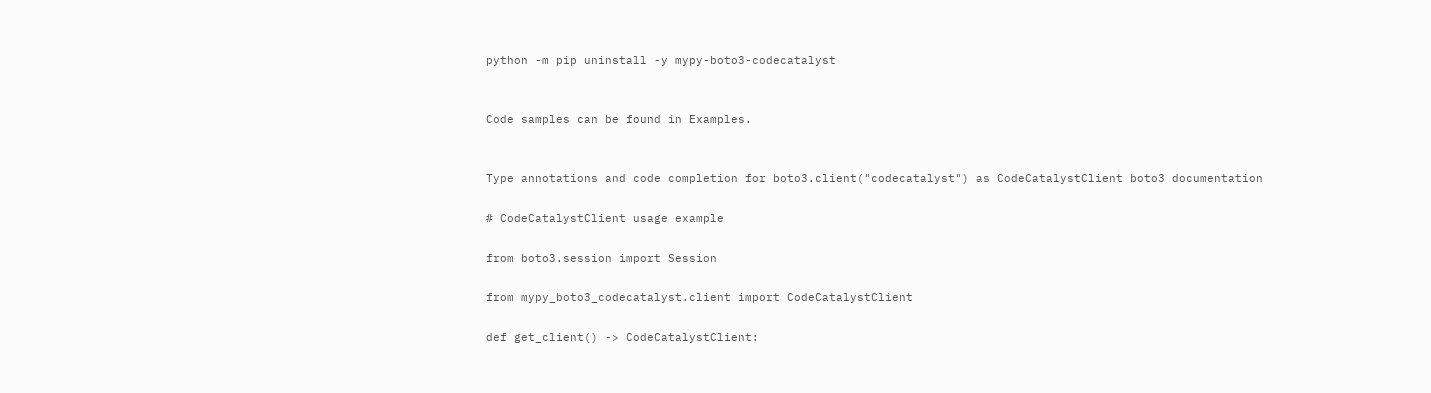python -m pip uninstall -y mypy-boto3-codecatalyst


Code samples can be found in Examples.


Type annotations and code completion for boto3.client("codecatalyst") as CodeCatalystClient boto3 documentation

# CodeCatalystClient usage example

from boto3.session import Session

from mypy_boto3_codecatalyst.client import CodeCatalystClient

def get_client() -> CodeCatalystClient: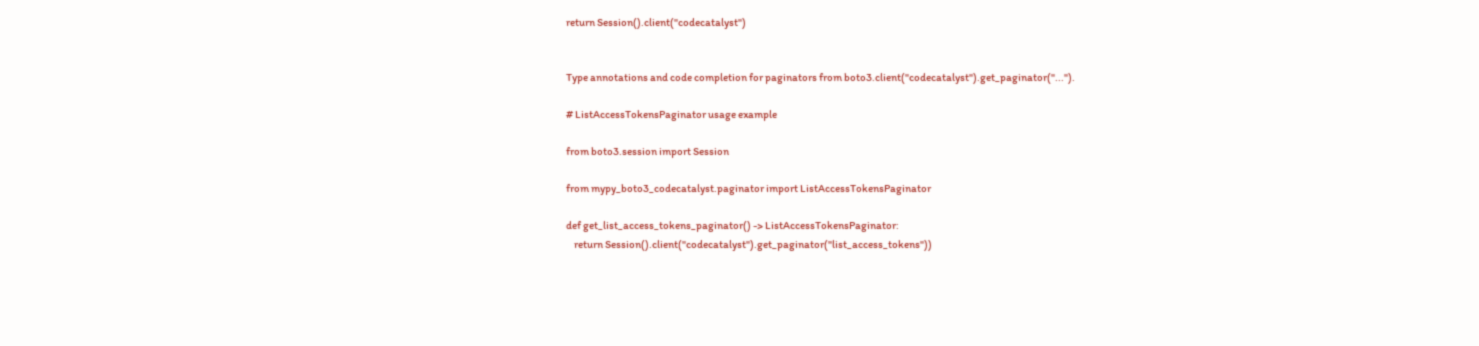return Session().client("codecatalyst")


Type annotations and code completion for paginators from boto3.client("codecatalyst").get_paginator("...").

# ListAccessTokensPaginator usage example

from boto3.session import Session

from mypy_boto3_codecatalyst.paginator import ListAccessTokensPaginator

def get_list_access_tokens_paginator() -> ListAccessTokensPaginator:
    return Session().client("codecatalyst").get_paginator("list_access_tokens"))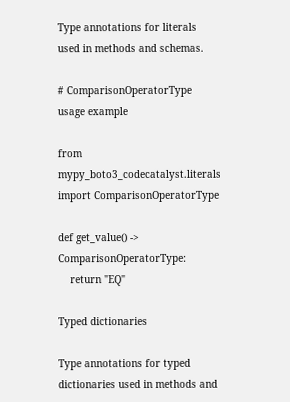Type annotations for literals used in methods and schemas.

# ComparisonOperatorType usage example

from mypy_boto3_codecatalyst.literals import ComparisonOperatorType

def get_value() -> ComparisonOperatorType:
    return "EQ"

Typed dictionaries

Type annotations for typed dictionaries used in methods and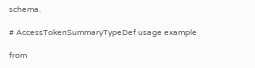schema.

# AccessTokenSummaryTypeDef usage example

from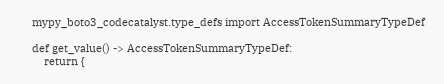mypy_boto3_codecatalyst.type_defs import AccessTokenSummaryTypeDef

def get_value() -> AccessTokenSummaryTypeDef:
    return {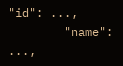"id": ...,
        "name": ...,